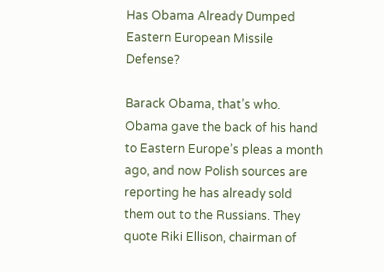Has Obama Already Dumped Eastern European Missile Defense?

Barack Obama, that’s who. Obama gave the back of his hand to Eastern Europe’s pleas a month ago, and now Polish sources are reporting he has already sold them out to the Russians. They quote Riki Ellison, chairman of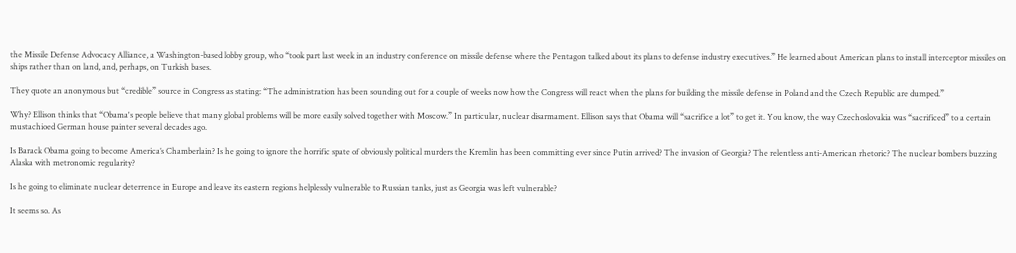the Missile Defense Advocacy Alliance, a Washington-based lobby group, who “took part last week in an industry conference on missile defense where the Pentagon talked about its plans to defense industry executives.” He learned about American plans to install interceptor missiles on ships rather than on land, and, perhaps, on Turkish bases.

They quote an anonymous but “credible” source in Congress as stating: “The administration has been sounding out for a couple of weeks now how the Congress will react when the plans for building the missile defense in Poland and the Czech Republic are dumped.”

Why? Ellison thinks that “Obama's people believe that many global problems will be more easily solved together with Moscow.” In particular, nuclear disarmament. Ellison says that Obama will “sacrifice a lot” to get it. You know, the way Czechoslovakia was “sacrificed” to a certain mustachioed German house painter several decades ago.

Is Barack Obama going to become America’s Chamberlain? Is he going to ignore the horrific spate of obviously political murders the Kremlin has been committing ever since Putin arrived? The invasion of Georgia? The relentless anti-American rhetoric? The nuclear bombers buzzing Alaska with metronomic regularity?

Is he going to eliminate nuclear deterrence in Europe and leave its eastern regions helplessly vulnerable to Russian tanks, just as Georgia was left vulnerable?

It seems so. As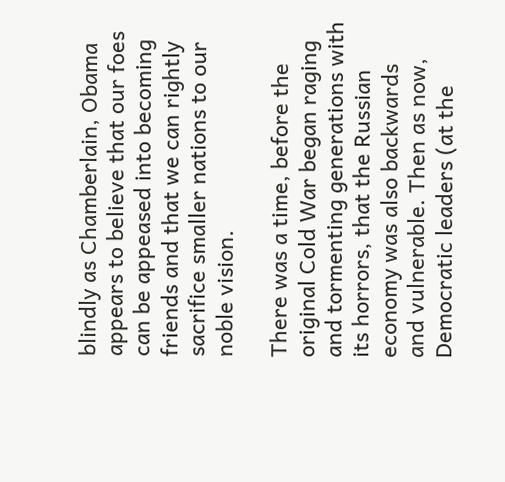blindly as Chamberlain, Obama appears to believe that our foes can be appeased into becoming friends and that we can rightly sacrifice smaller nations to our noble vision.

There was a time, before the original Cold War began raging and tormenting generations with its horrors, that the Russian economy was also backwards and vulnerable. Then as now, Democratic leaders (at the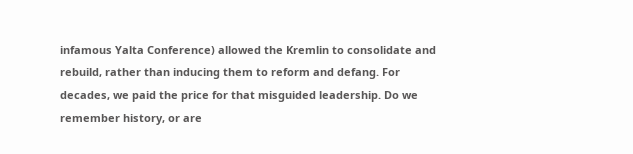infamous Yalta Conference) allowed the Kremlin to consolidate and rebuild, rather than inducing them to reform and defang. For decades, we paid the price for that misguided leadership. Do we remember history, or are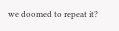we doomed to repeat it?